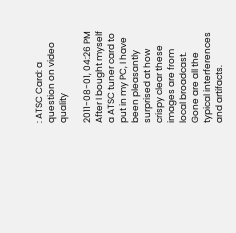: ATSC Card: a question on video quality

2011-08-01, 04:26 PM
After I bought myself a ATSC tuner card to put in my PC, I have been pleasantly surprised at how crispy clear these images are from local broadcast. Gone are all the typical interferences and artifacts.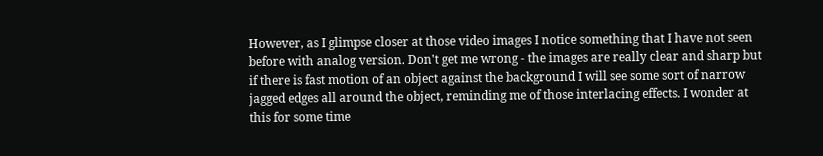However, as I glimpse closer at those video images I notice something that I have not seen before with analog version. Don't get me wrong - the images are really clear and sharp but if there is fast motion of an object against the background I will see some sort of narrow jagged edges all around the object, reminding me of those interlacing effects. I wonder at this for some time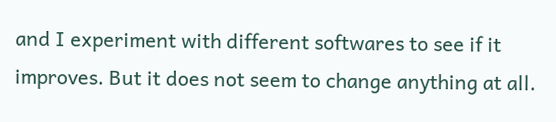and I experiment with different softwares to see if it improves. But it does not seem to change anything at all.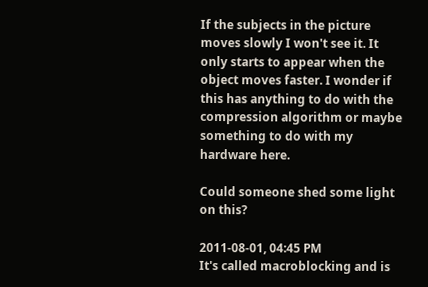If the subjects in the picture moves slowly I won't see it. It only starts to appear when the object moves faster. I wonder if this has anything to do with the compression algorithm or maybe something to do with my hardware here.

Could someone shed some light on this?

2011-08-01, 04:45 PM
It's called macroblocking and is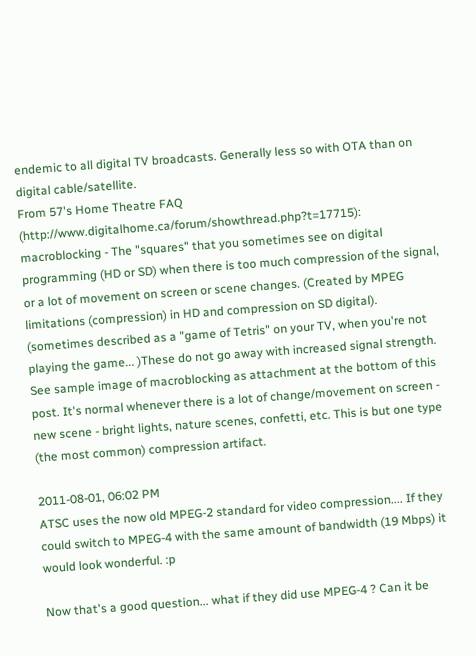endemic to all digital TV broadcasts. Generally less so with OTA than on digital cable/satellite.
From 57's Home Theatre FAQ (http://www.digitalhome.ca/forum/showthread.php?t=17715):
macroblocking - The "squares" that you sometimes see on digital programming (HD or SD) when there is too much compression of the signal, or a lot of movement on screen or scene changes. (Created by MPEG limitations (compression) in HD and compression on SD digital). (sometimes described as a "game of Tetris" on your TV, when you're not playing the game... )These do not go away with increased signal strength. See sample image of macroblocking as attachment at the bottom of this post. It's normal whenever there is a lot of change/movement on screen - new scene - bright lights, nature scenes, confetti, etc. This is but one type (the most common) compression artifact.

2011-08-01, 06:02 PM
ATSC uses the now old MPEG-2 standard for video compression.... If they could switch to MPEG-4 with the same amount of bandwidth (19 Mbps) it would look wonderful. :p

Now that's a good question... what if they did use MPEG-4 ? Can it be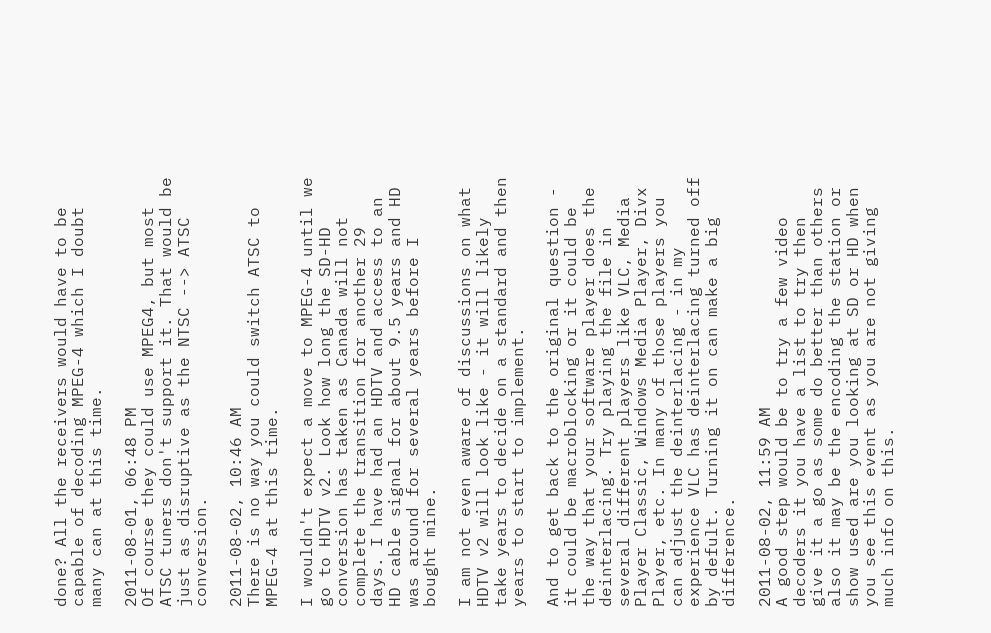done? All the receivers would have to be capable of decoding MPEG-4 which I doubt many can at this time.

2011-08-01, 06:48 PM
Of course they could use MPEG4, but most ATSC tuners don't support it. That would be just as disruptive as the NTSC --> ATSC conversion.

2011-08-02, 10:46 AM
There is no way you could switch ATSC to MPEG-4 at this time.

I wouldn't expect a move to MPEG-4 until we go to HDTV v2. Look how long the SD-HD conversion has taken as Canada will not complete the transition for another 29 days. I have had an HDTV and access to an HD cable signal for about 9.5 years and HD was around for several years before I bought mine.

I am not even aware of discussions on what HDTV v2 will look like - it will likely take years to decide on a standard and then years to start to implement.

And to get back to the original question - it could be macroblocking or it could be the way that your software player does the deinterlacing. Try playing the file in several different players like VLC, Media Player Classic, Windows Media Player, Divx Player, etc. In many of those players you can adjust the deinterlacing - in my experience VLC has deinterlacing turned off by defult. Turning it on can make a big difference.

2011-08-02, 11:59 AM
A good step would be to try a few video decoders it you have a list to try then give it a go as some do better than others also it may be the encoding the station or show used are you looking at SD or HD when you see this event as you are not giving much info on this.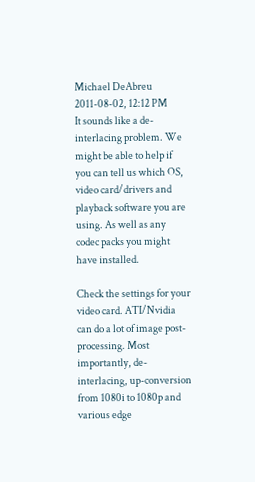Michael DeAbreu
2011-08-02, 12:12 PM
It sounds like a de-interlacing problem. We might be able to help if you can tell us which OS, video card/drivers and playback software you are using. As well as any codec packs you might have installed.

Check the settings for your video card. ATI/Nvidia can do a lot of image post-processing. Most importantly, de-interlacing, up-conversion from 1080i to 1080p and various edge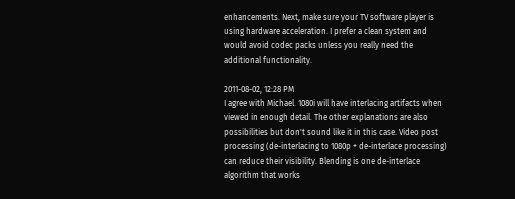enhancements. Next, make sure your TV software player is using hardware acceleration. I prefer a clean system and would avoid codec packs unless you really need the additional functionality.

2011-08-02, 12:28 PM
I agree with Michael. 1080i will have interlacing artifacts when viewed in enough detail. The other explanations are also possibilities but don't sound like it in this case. Video post processing (de-interlacing to 1080p + de-interlace processing) can reduce their visibility. Blending is one de-interlace algorithm that works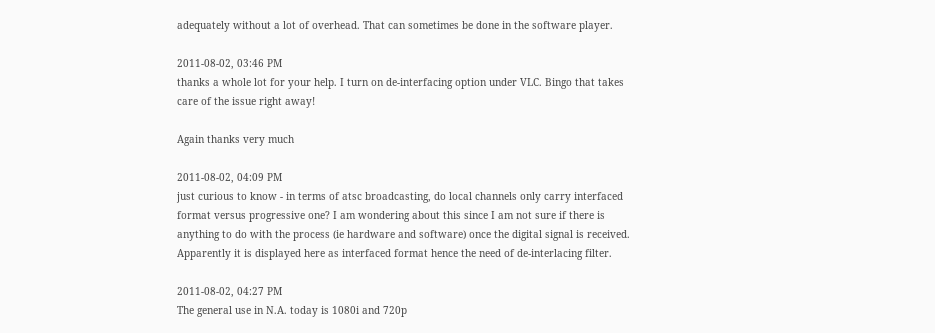adequately without a lot of overhead. That can sometimes be done in the software player.

2011-08-02, 03:46 PM
thanks a whole lot for your help. I turn on de-interfacing option under VLC. Bingo that takes care of the issue right away!

Again thanks very much

2011-08-02, 04:09 PM
just curious to know - in terms of atsc broadcasting, do local channels only carry interfaced format versus progressive one? I am wondering about this since I am not sure if there is anything to do with the process (ie hardware and software) once the digital signal is received. Apparently it is displayed here as interfaced format hence the need of de-interlacing filter.

2011-08-02, 04:27 PM
The general use in N.A. today is 1080i and 720p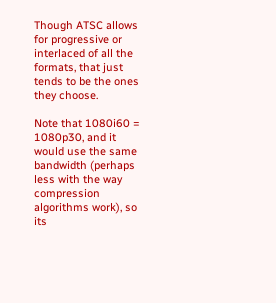Though ATSC allows for progressive or interlaced of all the formats, that just tends to be the ones they choose.

Note that 1080i60 = 1080p30, and it would use the same bandwidth (perhaps less with the way compression algorithms work), so its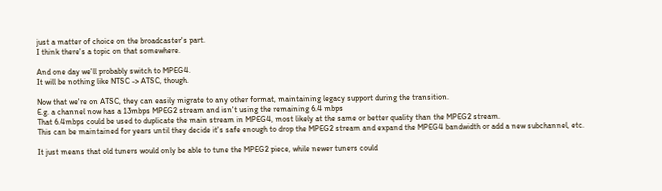just a matter of choice on the broadcaster's part.
I think there's a topic on that somewhere.

And one day we'll probably switch to MPEG4.
It will be nothing like NTSC -> ATSC, though.

Now that we're on ATSC, they can easily migrate to any other format, maintaining legacy support during the transition.
E.g. a channel now has a 13mbps MPEG2 stream and isn't using the remaining 6.4 mbps
That 6.4mbps could be used to duplicate the main stream in MPEG4, most likely at the same or better quality than the MPEG2 stream.
This can be maintained for years until they decide it's safe enough to drop the MPEG2 stream and expand the MPEG4 bandwidth or add a new subchannel, etc.

It just means that old tuners would only be able to tune the MPEG2 piece, while newer tuners could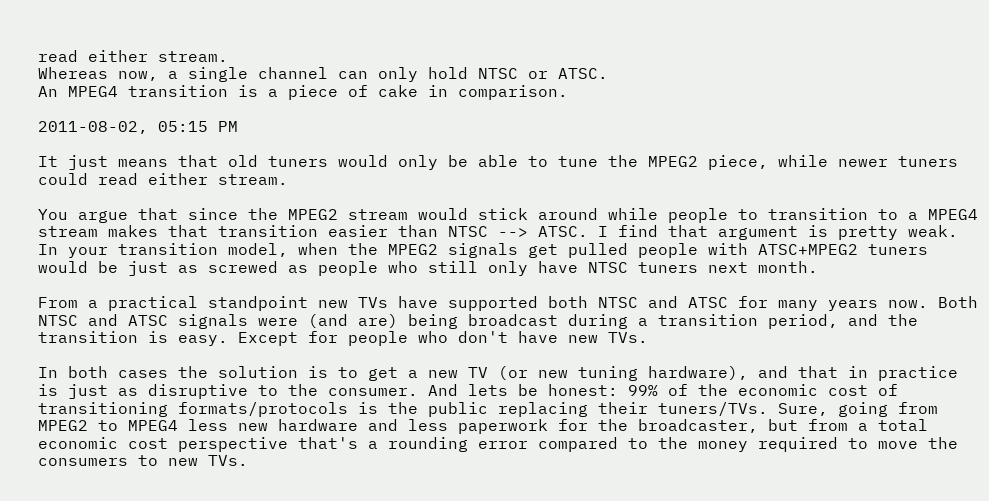read either stream.
Whereas now, a single channel can only hold NTSC or ATSC.
An MPEG4 transition is a piece of cake in comparison.

2011-08-02, 05:15 PM

It just means that old tuners would only be able to tune the MPEG2 piece, while newer tuners could read either stream.

You argue that since the MPEG2 stream would stick around while people to transition to a MPEG4 stream makes that transition easier than NTSC --> ATSC. I find that argument is pretty weak. In your transition model, when the MPEG2 signals get pulled people with ATSC+MPEG2 tuners would be just as screwed as people who still only have NTSC tuners next month.

From a practical standpoint new TVs have supported both NTSC and ATSC for many years now. Both NTSC and ATSC signals were (and are) being broadcast during a transition period, and the transition is easy. Except for people who don't have new TVs.

In both cases the solution is to get a new TV (or new tuning hardware), and that in practice is just as disruptive to the consumer. And lets be honest: 99% of the economic cost of transitioning formats/protocols is the public replacing their tuners/TVs. Sure, going from MPEG2 to MPEG4 less new hardware and less paperwork for the broadcaster, but from a total economic cost perspective that's a rounding error compared to the money required to move the consumers to new TVs.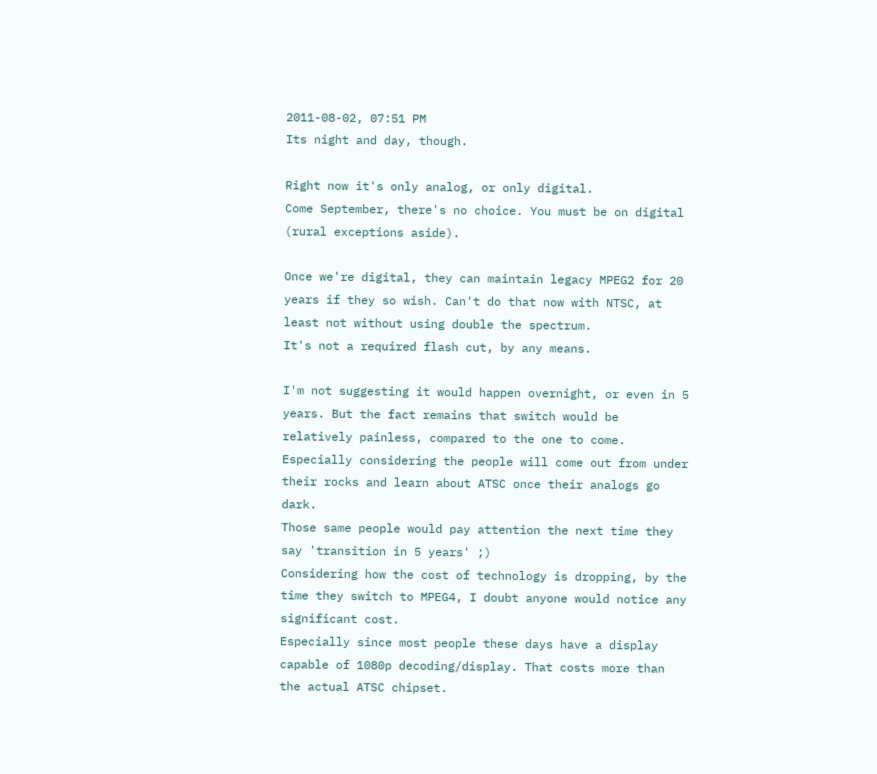2011-08-02, 07:51 PM
Its night and day, though.

Right now it's only analog, or only digital.
Come September, there's no choice. You must be on digital (rural exceptions aside).

Once we're digital, they can maintain legacy MPEG2 for 20 years if they so wish. Can't do that now with NTSC, at least not without using double the spectrum.
It's not a required flash cut, by any means.

I'm not suggesting it would happen overnight, or even in 5 years. But the fact remains that switch would be relatively painless, compared to the one to come.
Especially considering the people will come out from under their rocks and learn about ATSC once their analogs go dark.
Those same people would pay attention the next time they say 'transition in 5 years' ;)
Considering how the cost of technology is dropping, by the time they switch to MPEG4, I doubt anyone would notice any significant cost.
Especially since most people these days have a display capable of 1080p decoding/display. That costs more than the actual ATSC chipset.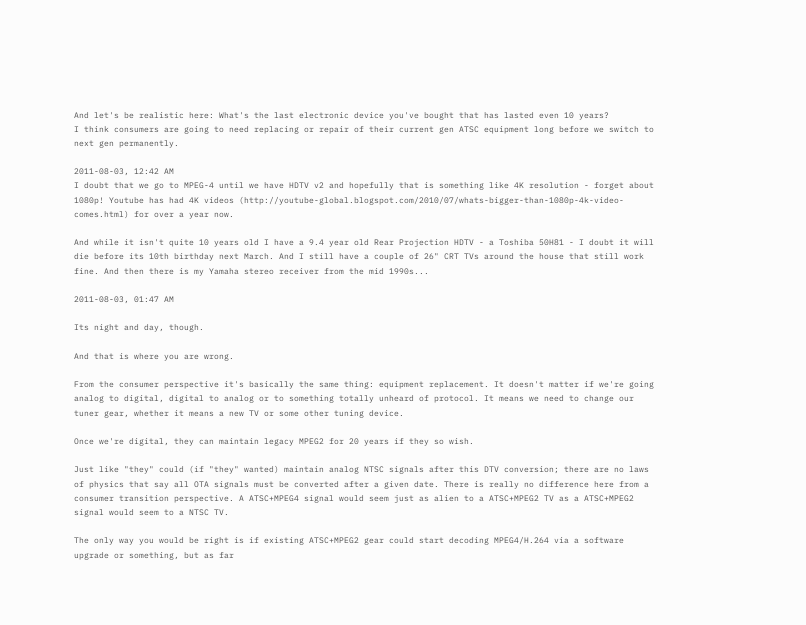And let's be realistic here: What's the last electronic device you've bought that has lasted even 10 years?
I think consumers are going to need replacing or repair of their current gen ATSC equipment long before we switch to next gen permanently.

2011-08-03, 12:42 AM
I doubt that we go to MPEG-4 until we have HDTV v2 and hopefully that is something like 4K resolution - forget about 1080p! Youtube has had 4K videos (http://youtube-global.blogspot.com/2010/07/whats-bigger-than-1080p-4k-video-comes.html) for over a year now.

And while it isn't quite 10 years old I have a 9.4 year old Rear Projection HDTV - a Toshiba 50H81 - I doubt it will die before its 10th birthday next March. And I still have a couple of 26" CRT TVs around the house that still work fine. And then there is my Yamaha stereo receiver from the mid 1990s...

2011-08-03, 01:47 AM

Its night and day, though.

And that is where you are wrong.

From the consumer perspective it's basically the same thing: equipment replacement. It doesn't matter if we're going analog to digital, digital to analog or to something totally unheard of protocol. It means we need to change our tuner gear, whether it means a new TV or some other tuning device.

Once we're digital, they can maintain legacy MPEG2 for 20 years if they so wish.

Just like "they" could (if "they" wanted) maintain analog NTSC signals after this DTV conversion; there are no laws of physics that say all OTA signals must be converted after a given date. There is really no difference here from a consumer transition perspective. A ATSC+MPEG4 signal would seem just as alien to a ATSC+MPEG2 TV as a ATSC+MPEG2 signal would seem to a NTSC TV.

The only way you would be right is if existing ATSC+MPEG2 gear could start decoding MPEG4/H.264 via a software upgrade or something, but as far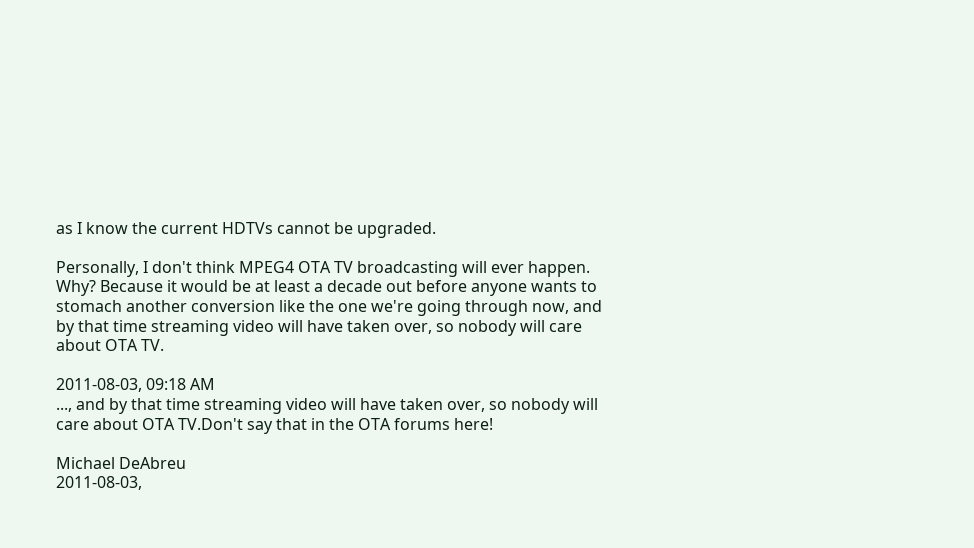as I know the current HDTVs cannot be upgraded.

Personally, I don't think MPEG4 OTA TV broadcasting will ever happen. Why? Because it would be at least a decade out before anyone wants to stomach another conversion like the one we're going through now, and by that time streaming video will have taken over, so nobody will care about OTA TV.

2011-08-03, 09:18 AM
..., and by that time streaming video will have taken over, so nobody will care about OTA TV.Don't say that in the OTA forums here!

Michael DeAbreu
2011-08-03,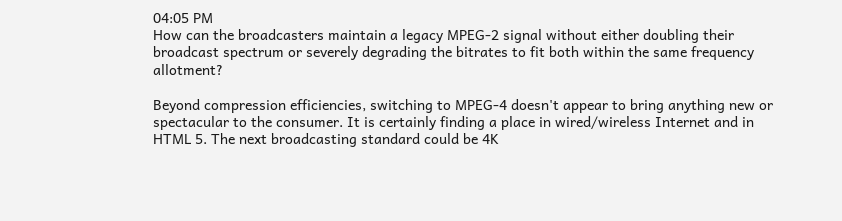04:05 PM
How can the broadcasters maintain a legacy MPEG-2 signal without either doubling their broadcast spectrum or severely degrading the bitrates to fit both within the same frequency allotment?

Beyond compression efficiencies, switching to MPEG-4 doesn't appear to bring anything new or spectacular to the consumer. It is certainly finding a place in wired/wireless Internet and in HTML 5. The next broadcasting standard could be 4K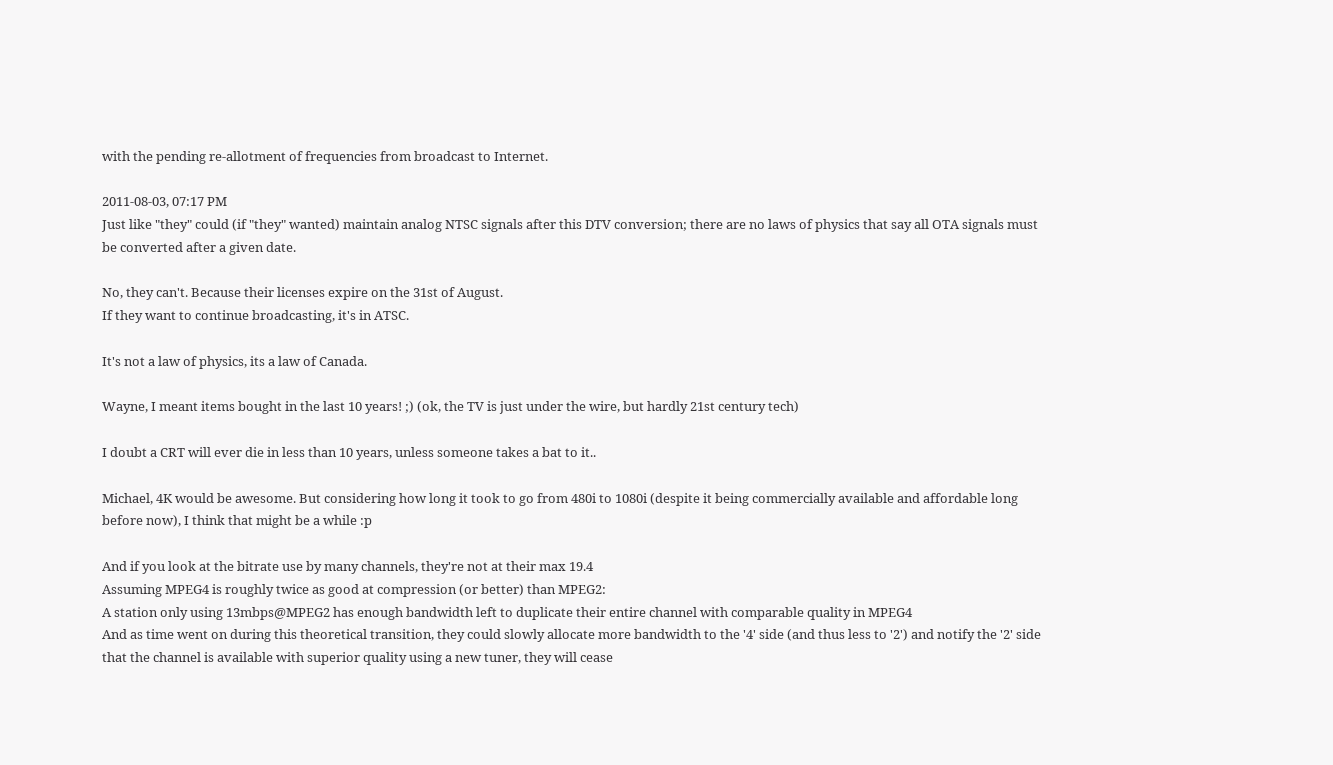with the pending re-allotment of frequencies from broadcast to Internet.

2011-08-03, 07:17 PM
Just like "they" could (if "they" wanted) maintain analog NTSC signals after this DTV conversion; there are no laws of physics that say all OTA signals must be converted after a given date.

No, they can't. Because their licenses expire on the 31st of August.
If they want to continue broadcasting, it's in ATSC.

It's not a law of physics, its a law of Canada.

Wayne, I meant items bought in the last 10 years! ;) (ok, the TV is just under the wire, but hardly 21st century tech)

I doubt a CRT will ever die in less than 10 years, unless someone takes a bat to it..

Michael, 4K would be awesome. But considering how long it took to go from 480i to 1080i (despite it being commercially available and affordable long before now), I think that might be a while :p

And if you look at the bitrate use by many channels, they're not at their max 19.4
Assuming MPEG4 is roughly twice as good at compression (or better) than MPEG2:
A station only using 13mbps@MPEG2 has enough bandwidth left to duplicate their entire channel with comparable quality in MPEG4
And as time went on during this theoretical transition, they could slowly allocate more bandwidth to the '4' side (and thus less to '2') and notify the '2' side that the channel is available with superior quality using a new tuner, they will cease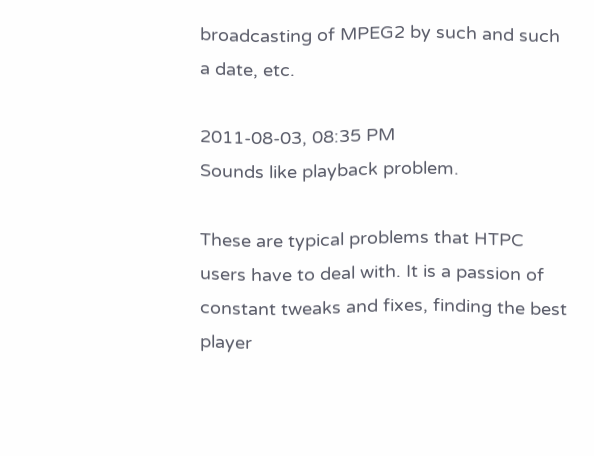broadcasting of MPEG2 by such and such a date, etc.

2011-08-03, 08:35 PM
Sounds like playback problem.

These are typical problems that HTPC users have to deal with. It is a passion of constant tweaks and fixes, finding the best player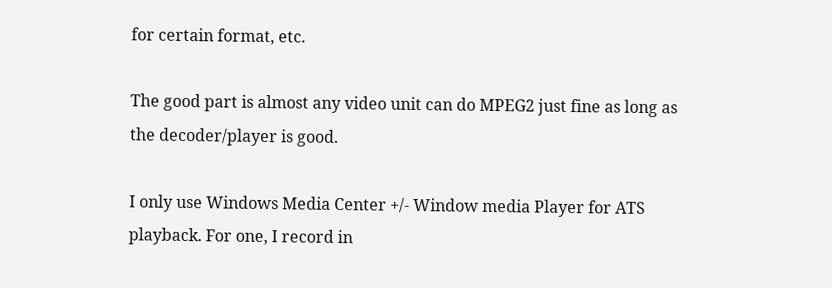for certain format, etc.

The good part is almost any video unit can do MPEG2 just fine as long as the decoder/player is good.

I only use Windows Media Center +/- Window media Player for ATS playback. For one, I record in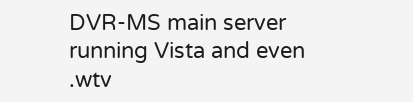DVR-MS main server running Vista and even .wtv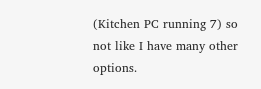(Kitchen PC running 7) so not like I have many other options.